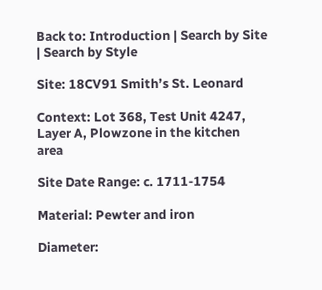Back to: Introduction | Search by Site | Search by Style

Site: 18CV91 Smith’s St. Leonard

Context: Lot 368, Test Unit 4247, Layer A, Plowzone in the kitchen area

Site Date Range: c. 1711-1754

Material: Pewter and iron

Diameter: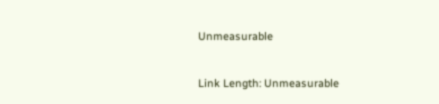Unmeasurable

Link Length: Unmeasurable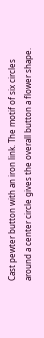Cast pewter button with an iron link. The motif of six circles around a center circle gives the overall button a flower shape.